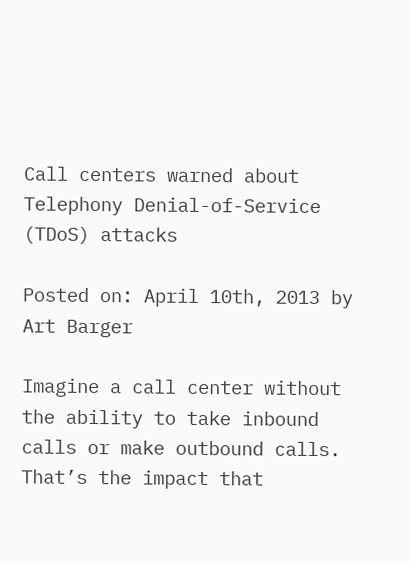Call centers warned about Telephony Denial-of-Service (TDoS) attacks

Posted on: April 10th, 2013 by Art Barger

Imagine a call center without the ability to take inbound calls or make outbound calls. That’s the impact that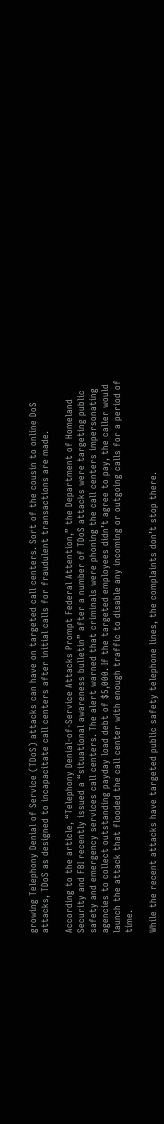growing Telephony Denial of Service (TDoS) attacks can have on targeted call centers. Sort of the cousin to online DoS attacks, TDoS as designed to incapacitate call centers after initial calls for fraudulent transactions are made.

According to the article, “Telephony Denial-of-Service Attacks Prompt Federal Attention,” the Department of Homeland Security and FBI recently issued a “situational awareness bulletin” after a number of TDoS attacks were targeting public safety and emergency services call centers. The alert warned that criminals were phoning the call centers impersonating agencies to collect outstanding payday load debt of $5,000. If the targeted employees didn’t agree to pay, the caller would launch the attack that flooded the call center with enough traffic to disable any incoming or outgoing calls for a period of time.

While the recent attacks have targeted public safety telephone lines, the complaints don’t stop there.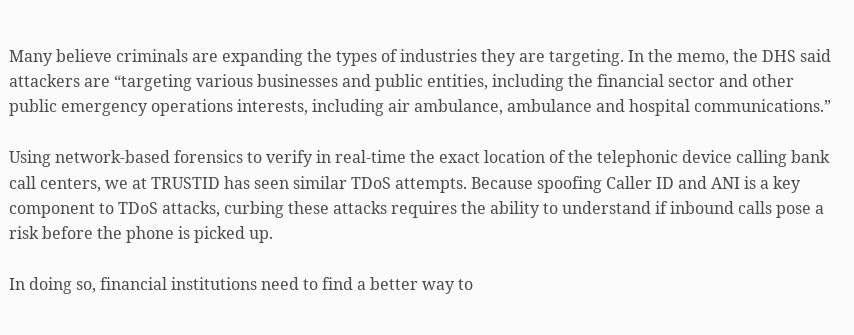Many believe criminals are expanding the types of industries they are targeting. In the memo, the DHS said attackers are “targeting various businesses and public entities, including the financial sector and other public emergency operations interests, including air ambulance, ambulance and hospital communications.”

Using network-based forensics to verify in real-time the exact location of the telephonic device calling bank call centers, we at TRUSTID has seen similar TDoS attempts. Because spoofing Caller ID and ANI is a key component to TDoS attacks, curbing these attacks requires the ability to understand if inbound calls pose a risk before the phone is picked up.

In doing so, financial institutions need to find a better way to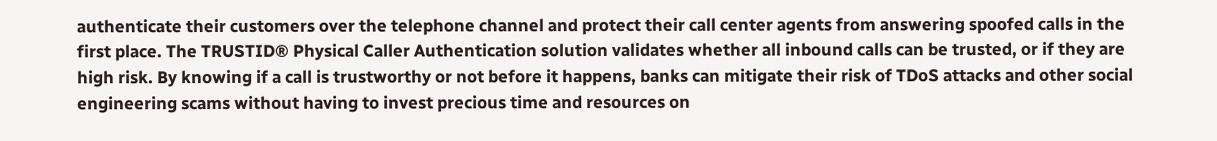authenticate their customers over the telephone channel and protect their call center agents from answering spoofed calls in the first place. The TRUSTID® Physical Caller Authentication solution validates whether all inbound calls can be trusted, or if they are high risk. By knowing if a call is trustworthy or not before it happens, banks can mitigate their risk of TDoS attacks and other social engineering scams without having to invest precious time and resources on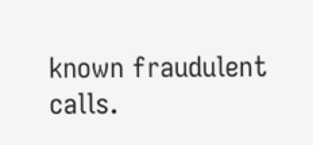known fraudulent calls.